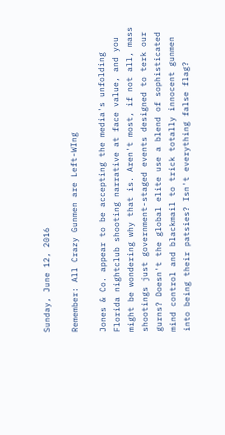Sunday, June 12, 2016

Remember: All Crazy Gunmen are Left-WIng

Jones & Co. appear to be accepting the media's unfolding Florida nightclub shooting narrative at face value, and you might be wondering why that is. Aren't most, if not all, mass shootings just government-staged events designed to terk our gurns? Doesn't the global elite use a blend of sophisticated mind control and blackmail to trick totally innocent gunmen into being their patsies? Isn't everything false flag?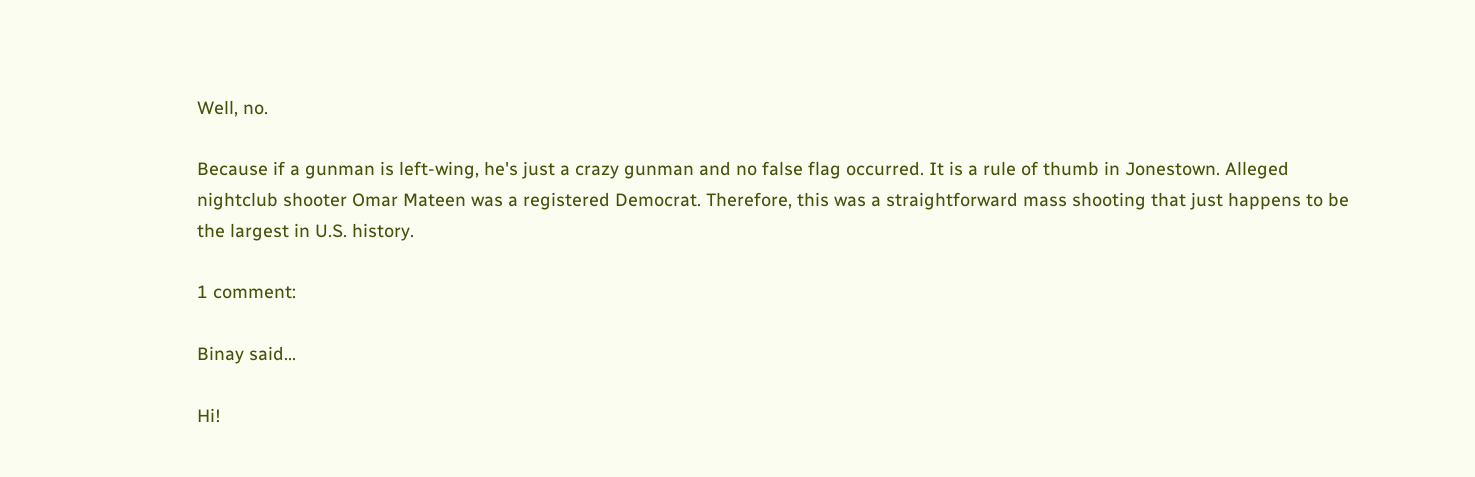Well, no.

Because if a gunman is left-wing, he's just a crazy gunman and no false flag occurred. It is a rule of thumb in Jonestown. Alleged nightclub shooter Omar Mateen was a registered Democrat. Therefore, this was a straightforward mass shooting that just happens to be the largest in U.S. history.

1 comment:

Binay said...

Hi!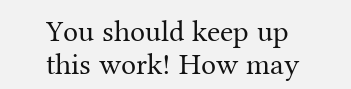You should keep up this work! How may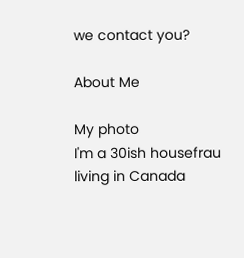we contact you?

About Me

My photo
I'm a 30ish housefrau living in Canada